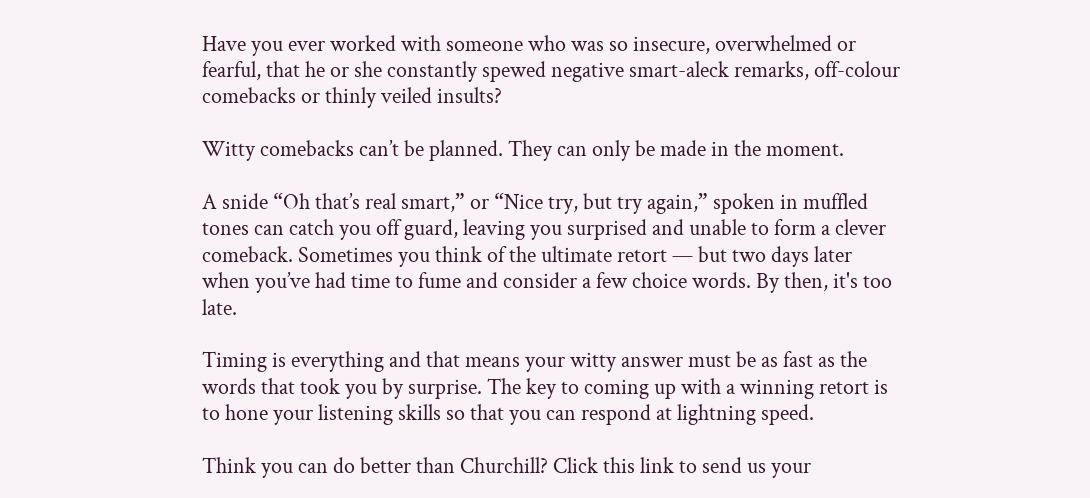Have you ever worked with someone who was so insecure, overwhelmed or fearful, that he or she constantly spewed negative smart-aleck remarks, off-colour comebacks or thinly veiled insults?

Witty comebacks can’t be planned. They can only be made in the moment.

A snide “Oh that’s real smart,” or “Nice try, but try again,” spoken in muffled tones can catch you off guard, leaving you surprised and unable to form a clever comeback. Sometimes you think of the ultimate retort — but two days later when you’ve had time to fume and consider a few choice words. By then, it's too late.

Timing is everything and that means your witty answer must be as fast as the words that took you by surprise. The key to coming up with a winning retort is to hone your listening skills so that you can respond at lightning speed.

Think you can do better than Churchill? Click this link to send us your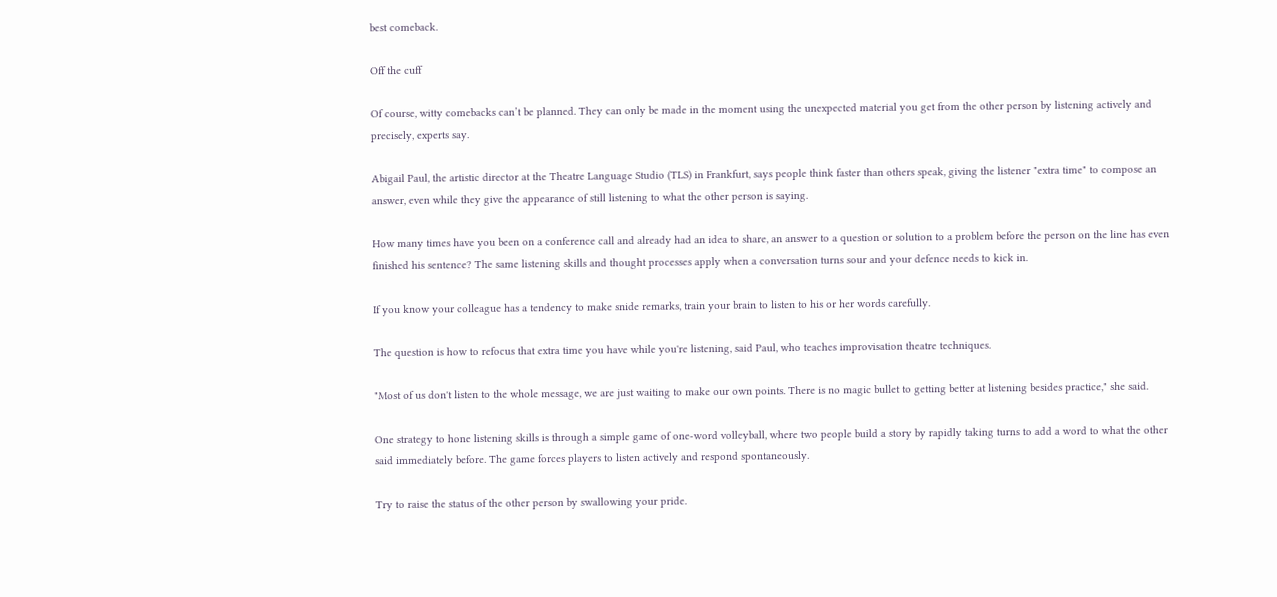best comeback.

Off the cuff

Of course, witty comebacks can’t be planned. They can only be made in the moment using the unexpected material you get from the other person by listening actively and precisely, experts say.

Abigail Paul, the artistic director at the Theatre Language Studio (TLS) in Frankfurt, says people think faster than others speak, giving the listener "extra time" to compose an answer, even while they give the appearance of still listening to what the other person is saying.

How many times have you been on a conference call and already had an idea to share, an answer to a question or solution to a problem before the person on the line has even finished his sentence? The same listening skills and thought processes apply when a conversation turns sour and your defence needs to kick in.

If you know your colleague has a tendency to make snide remarks, train your brain to listen to his or her words carefully.

The question is how to refocus that extra time you have while you're listening, said Paul, who teaches improvisation theatre techniques.

"Most of us don't listen to the whole message, we are just waiting to make our own points. There is no magic bullet to getting better at listening besides practice," she said.

One strategy to hone listening skills is through a simple game of one-word volleyball, where two people build a story by rapidly taking turns to add a word to what the other said immediately before. The game forces players to listen actively and respond spontaneously.

Try to raise the status of the other person by swallowing your pride.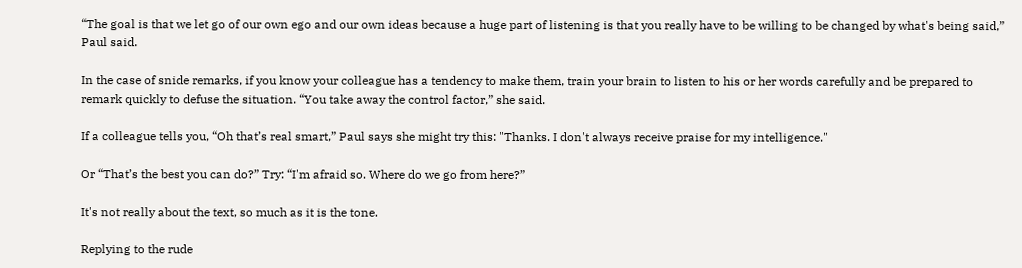“The goal is that we let go of our own ego and our own ideas because a huge part of listening is that you really have to be willing to be changed by what's being said,” Paul said.

In the case of snide remarks, if you know your colleague has a tendency to make them, train your brain to listen to his or her words carefully and be prepared to remark quickly to defuse the situation. “You take away the control factor,” she said.

If a colleague tells you, “Oh that’s real smart,” Paul says she might try this: "Thanks. I don't always receive praise for my intelligence."

Or “That’s the best you can do?” Try: “I'm afraid so. Where do we go from here?”

It's not really about the text, so much as it is the tone.

Replying to the rude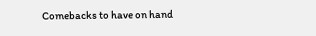Comebacks to have on hand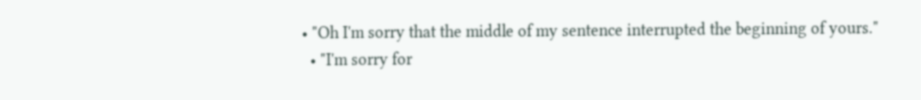• "Oh I'm sorry that the middle of my sentence interrupted the beginning of yours."
  • "I'm sorry for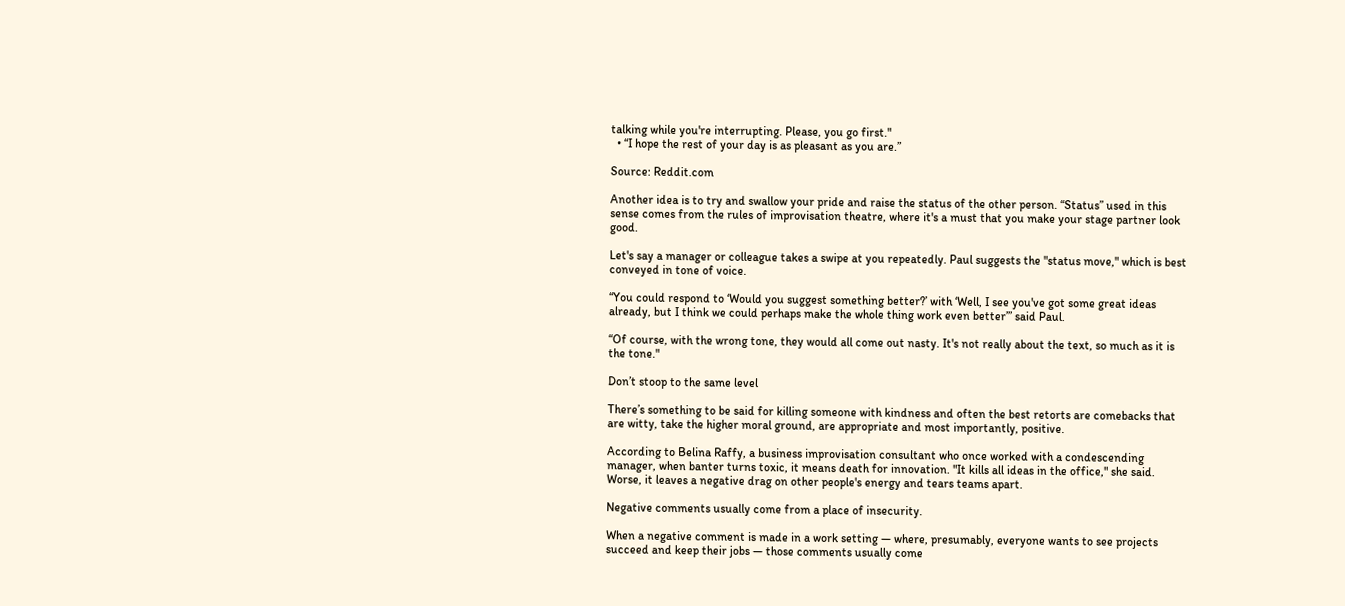talking while you're interrupting. Please, you go first."
  • “I hope the rest of your day is as pleasant as you are.”

Source: Reddit.com

Another idea is to try and swallow your pride and raise the status of the other person. “Status” used in this sense comes from the rules of improvisation theatre, where it's a must that you make your stage partner look good.

Let's say a manager or colleague takes a swipe at you repeatedly. Paul suggests the "status move," which is best conveyed in tone of voice.

“You could respond to ‘Would you suggest something better?’ with ‘Well, I see you've got some great ideas already, but I think we could perhaps make the whole thing work even better’” said Paul.

“Of course, with the wrong tone, they would all come out nasty. It's not really about the text, so much as it is the tone."

Don’t stoop to the same level

There’s something to be said for killing someone with kindness and often the best retorts are comebacks that are witty, take the higher moral ground, are appropriate and most importantly, positive.

According to Belina Raffy, a business improvisation consultant who once worked with a condescending manager, when banter turns toxic, it means death for innovation. "It kills all ideas in the office," she said. Worse, it leaves a negative drag on other people's energy and tears teams apart.

Negative comments usually come from a place of insecurity.

When a negative comment is made in a work setting — where, presumably, everyone wants to see projects succeed and keep their jobs — those comments usually come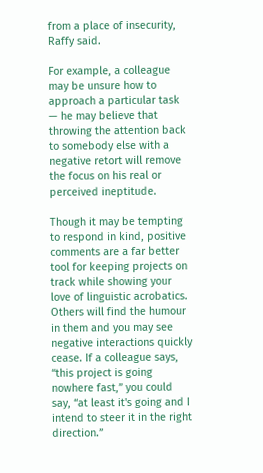from a place of insecurity, Raffy said.

For example, a colleague may be unsure how to approach a particular task — he may believe that throwing the attention back to somebody else with a negative retort will remove the focus on his real or perceived ineptitude.

Though it may be tempting to respond in kind, positive comments are a far better tool for keeping projects on track while showing your love of linguistic acrobatics. Others will find the humour in them and you may see negative interactions quickly cease. If a colleague says, “this project is going nowhere fast,” you could say, “at least it's going and I intend to steer it in the right direction.”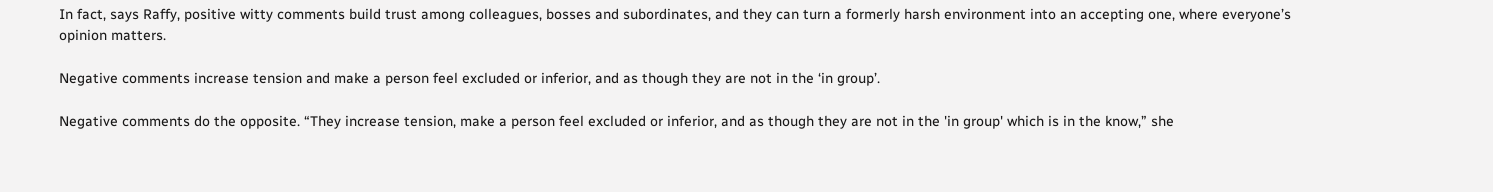In fact, says Raffy, positive witty comments build trust among colleagues, bosses and subordinates, and they can turn a formerly harsh environment into an accepting one, where everyone’s opinion matters.

Negative comments increase tension and make a person feel excluded or inferior, and as though they are not in the ‘in group’.

Negative comments do the opposite. “They increase tension, make a person feel excluded or inferior, and as though they are not in the 'in group' which is in the know,” she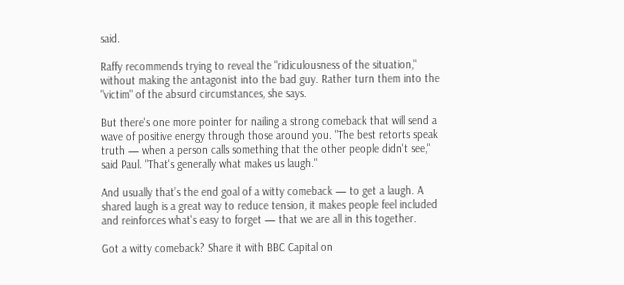said.

Raffy recommends trying to reveal the "ridiculousness of the situation," without making the antagonist into the bad guy. Rather turn them into the "victim" of the absurd circumstances, she says.

But there's one more pointer for nailing a strong comeback that will send a wave of positive energy through those around you. "The best retorts speak truth — when a person calls something that the other people didn't see," said Paul. "That's generally what makes us laugh."

And usually that’s the end goal of a witty comeback — to get a laugh. A shared laugh is a great way to reduce tension, it makes people feel included and reinforces what's easy to forget — that we are all in this together.

Got a witty comeback? Share it with BBC Capital on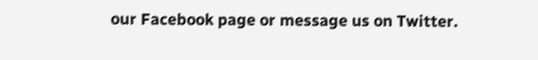our Facebook page or message us on Twitter.